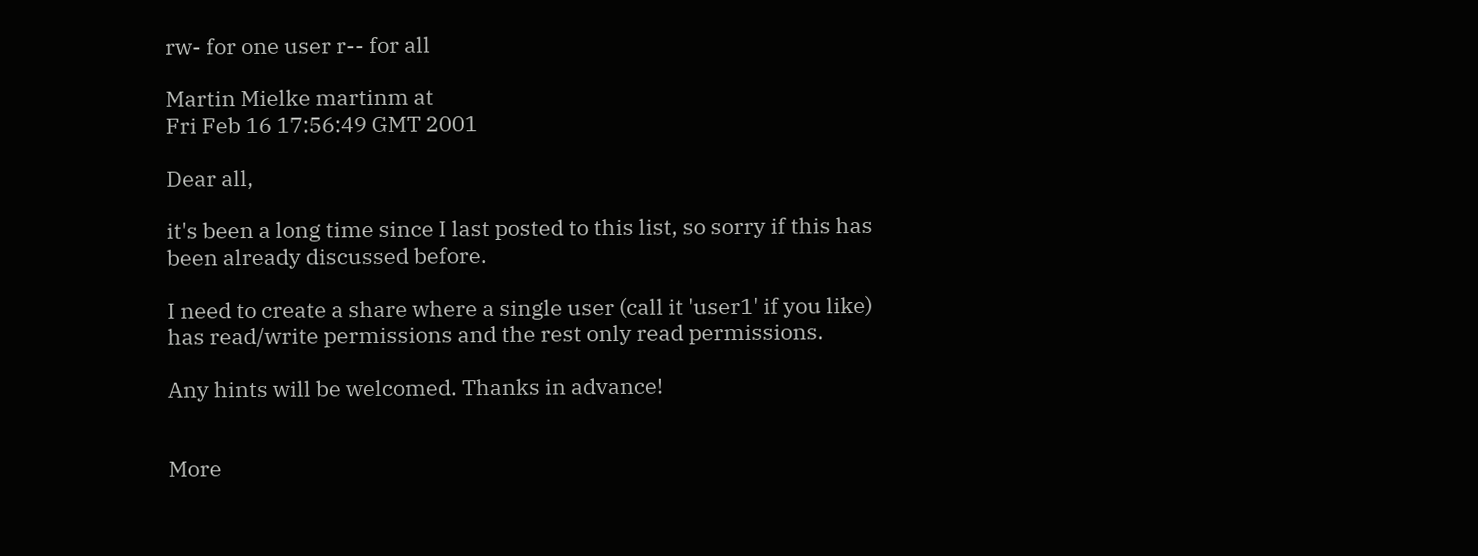rw- for one user r-- for all

Martin Mielke martinm at
Fri Feb 16 17:56:49 GMT 2001

Dear all,

it's been a long time since I last posted to this list, so sorry if this has
been already discussed before.

I need to create a share where a single user (call it 'user1' if you like)
has read/write permissions and the rest only read permissions.

Any hints will be welcomed. Thanks in advance!


More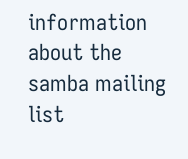information about the samba mailing list